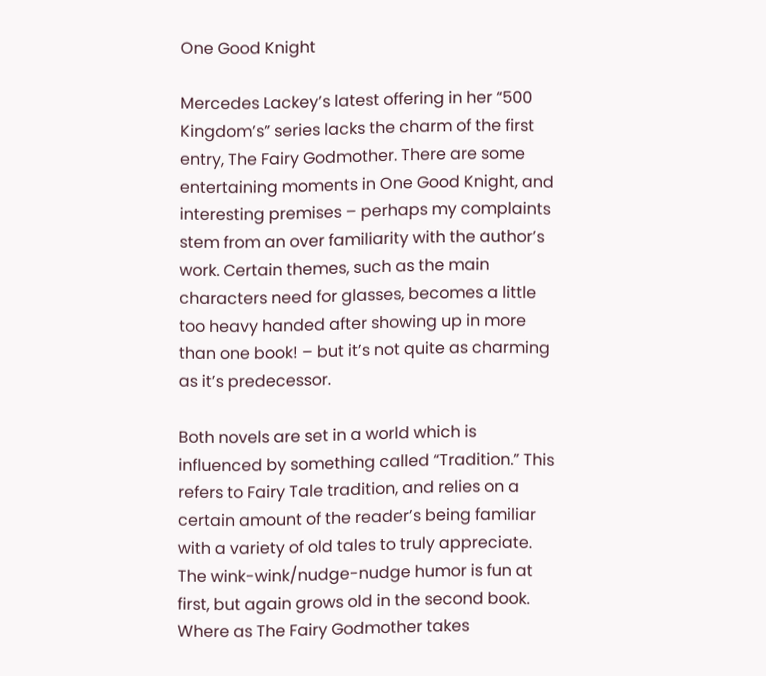One Good Knight

Mercedes Lackey’s latest offering in her “500 Kingdom’s” series lacks the charm of the first entry, The Fairy Godmother. There are some entertaining moments in One Good Knight, and interesting premises – perhaps my complaints stem from an over familiarity with the author’s work. Certain themes, such as the main characters need for glasses, becomes a little too heavy handed after showing up in more than one book! – but it’s not quite as charming as it’s predecessor.

Both novels are set in a world which is influenced by something called “Tradition.” This refers to Fairy Tale tradition, and relies on a certain amount of the reader’s being familiar with a variety of old tales to truly appreciate. The wink-wink/nudge-nudge humor is fun at first, but again grows old in the second book. Where as The Fairy Godmother takes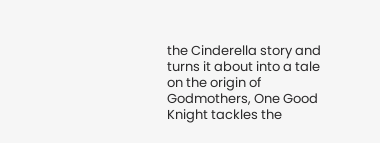the Cinderella story and turns it about into a tale on the origin of Godmothers, One Good Knight tackles the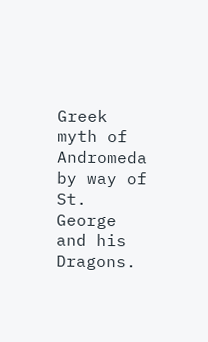Greek myth of Andromeda by way of St. George and his Dragons.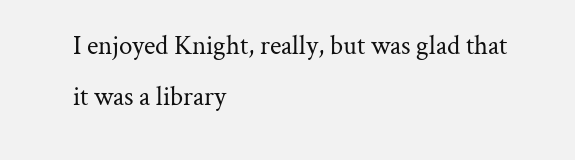I enjoyed Knight, really, but was glad that it was a library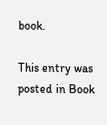book.

This entry was posted in Book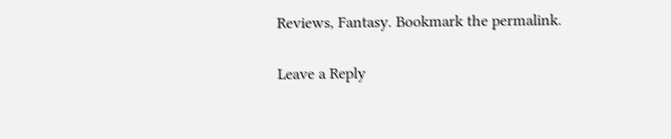Reviews, Fantasy. Bookmark the permalink.

Leave a Reply